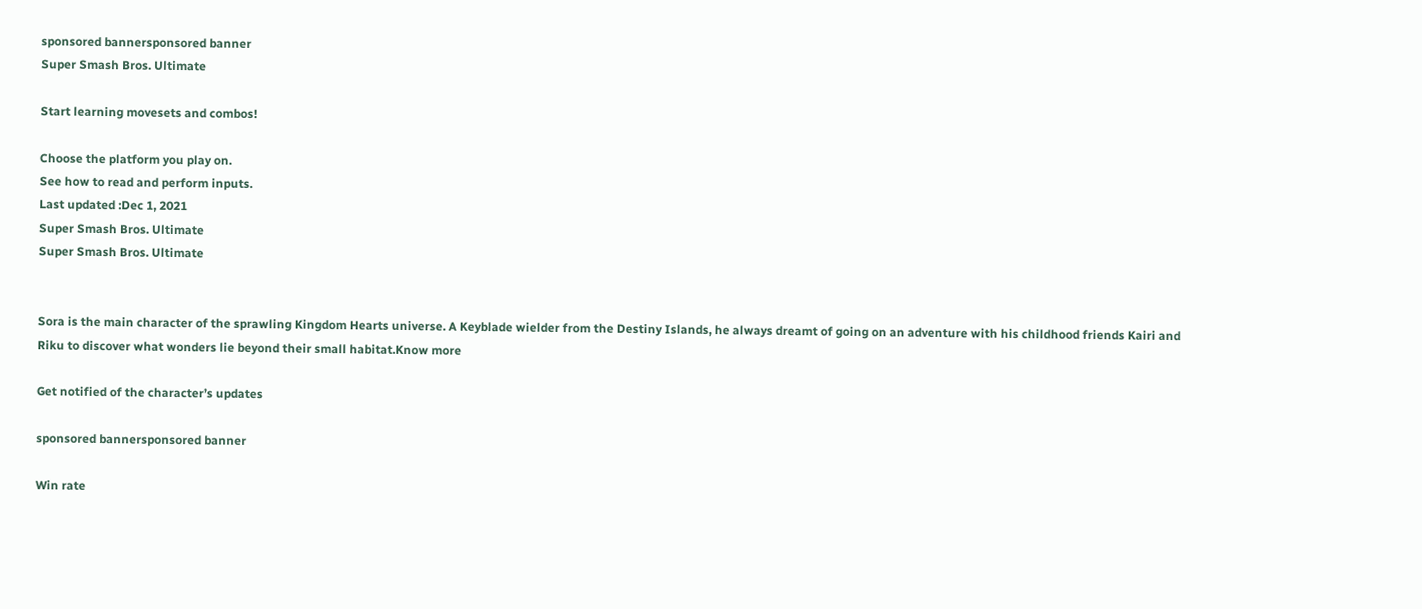sponsored bannersponsored banner
Super Smash Bros. Ultimate

Start learning movesets and combos!

Choose the platform you play on.
See how to read and perform inputs.
Last updated :Dec 1, 2021
Super Smash Bros. Ultimate
Super Smash Bros. Ultimate


Sora is the main character of the sprawling Kingdom Hearts universe. A Keyblade wielder from the Destiny Islands, he always dreamt of going on an adventure with his childhood friends Kairi and Riku to discover what wonders lie beyond their small habitat.Know more

Get notified of the character’s updates

sponsored bannersponsored banner

Win rate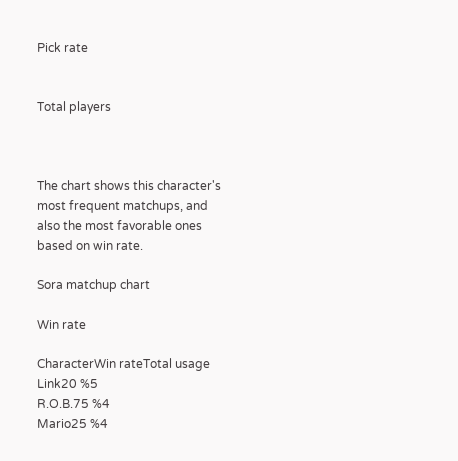Pick rate


Total players



The chart shows this character's most frequent matchups, and also the most favorable ones based on win rate.

Sora matchup chart

Win rate

CharacterWin rateTotal usage
Link20 %5
R.O.B.75 %4
Mario25 %4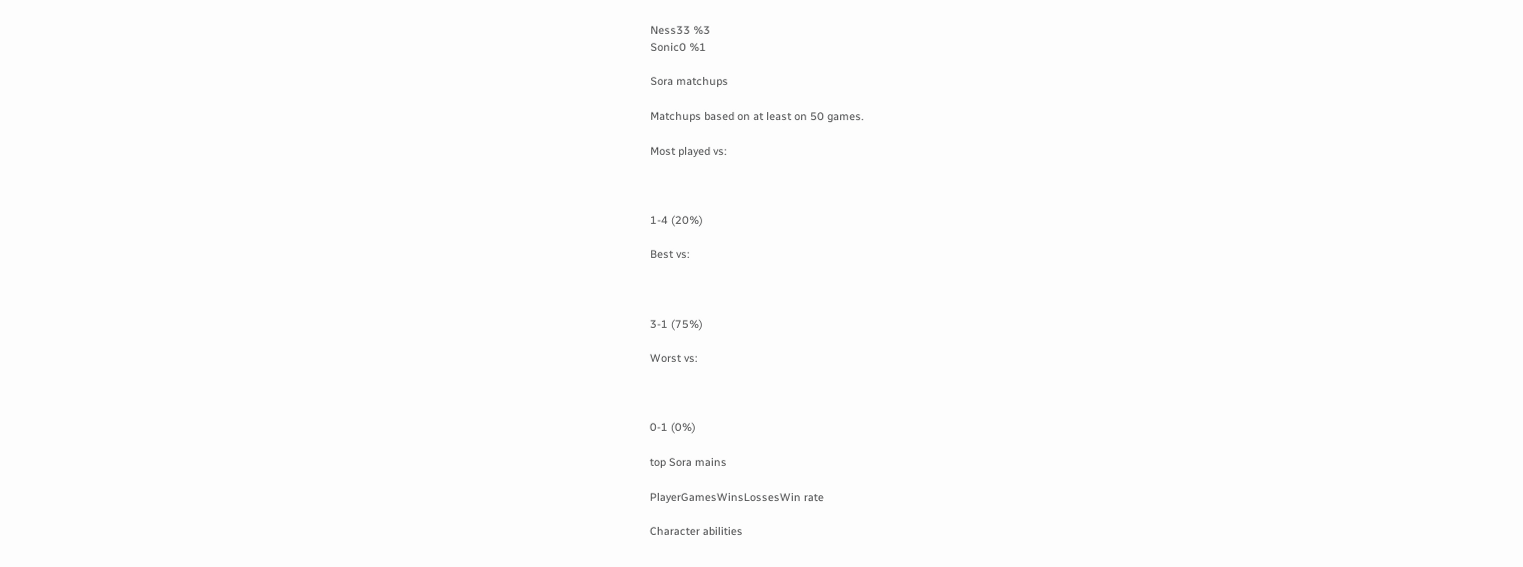Ness33 %3
Sonic0 %1

Sora matchups

Matchups based on at least on 50 games.

Most played vs:



1-4 (20%)

Best vs:



3-1 (75%)

Worst vs:



0-1 (0%)

top Sora mains

PlayerGamesWinsLossesWin rate

Character abilities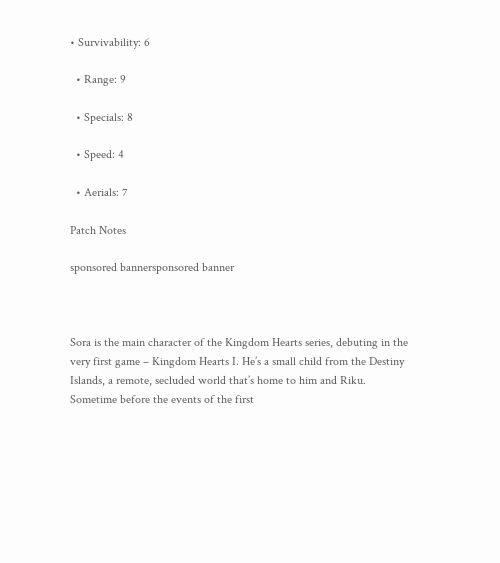• Survivability: 6

  • Range: 9

  • Specials: 8

  • Speed: 4

  • Aerials: 7

Patch Notes

sponsored bannersponsored banner



Sora is the main character of the Kingdom Hearts series, debuting in the very first game – Kingdom Hearts I. He’s a small child from the Destiny Islands, a remote, secluded world that’s home to him and Riku. Sometime before the events of the first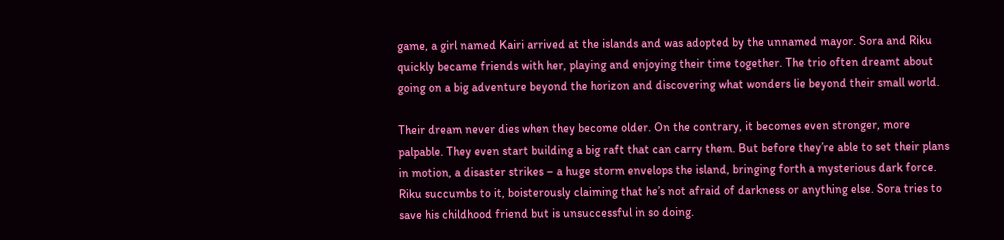game, a girl named Kairi arrived at the islands and was adopted by the unnamed mayor. Sora and Riku quickly became friends with her, playing and enjoying their time together. The trio often dreamt about going on a big adventure beyond the horizon and discovering what wonders lie beyond their small world.

Their dream never dies when they become older. On the contrary, it becomes even stronger, more palpable. They even start building a big raft that can carry them. But before they’re able to set their plans in motion, a disaster strikes – a huge storm envelops the island, bringing forth a mysterious dark force. Riku succumbs to it, boisterously claiming that he’s not afraid of darkness or anything else. Sora tries to save his childhood friend but is unsuccessful in so doing.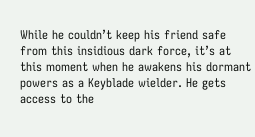While he couldn’t keep his friend safe from this insidious dark force, it’s at this moment when he awakens his dormant powers as a Keyblade wielder. He gets access to the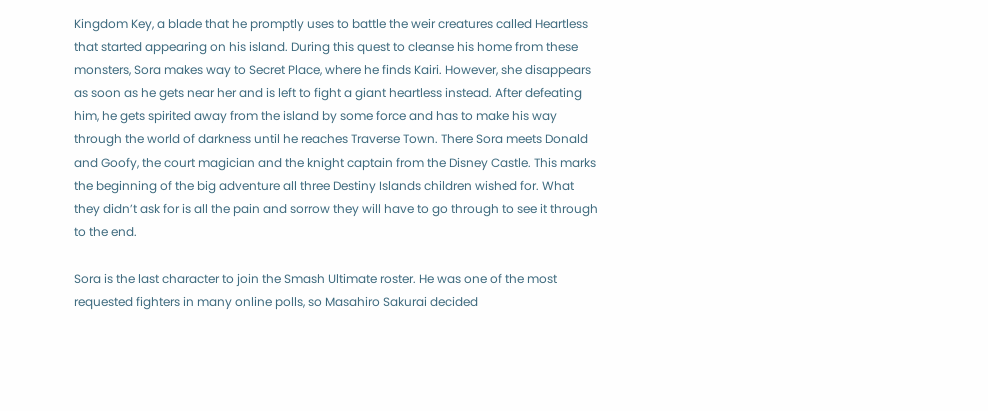Kingdom Key, a blade that he promptly uses to battle the weir creatures called Heartless that started appearing on his island. During this quest to cleanse his home from these monsters, Sora makes way to Secret Place, where he finds Kairi. However, she disappears as soon as he gets near her and is left to fight a giant heartless instead. After defeating him, he gets spirited away from the island by some force and has to make his way through the world of darkness until he reaches Traverse Town. There Sora meets Donald and Goofy, the court magician and the knight captain from the Disney Castle. This marks the beginning of the big adventure all three Destiny Islands children wished for. What they didn’t ask for is all the pain and sorrow they will have to go through to see it through to the end.

Sora is the last character to join the Smash Ultimate roster. He was one of the most requested fighters in many online polls, so Masahiro Sakurai decided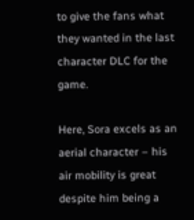to give the fans what they wanted in the last character DLC for the game.

Here, Sora excels as an aerial character – his air mobility is great despite him being a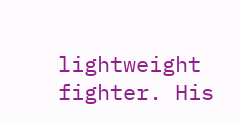lightweight fighter. His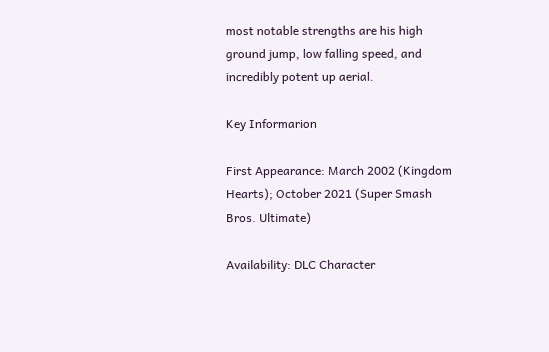most notable strengths are his high ground jump, low falling speed, and incredibly potent up aerial.

Key Informarion

First Appearance: March 2002 (Kingdom Hearts); October 2021 (Super Smash Bros. Ultimate)

Availability: DLC Character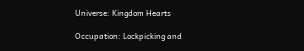Universe: Kingdom Hearts

Occupation: Lockpicking and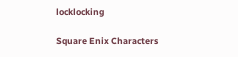locklocking

Square Enix Characters